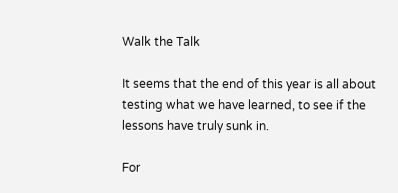Walk the Talk

It seems that the end of this year is all about testing what we have learned, to see if the lessons have truly sunk in.

For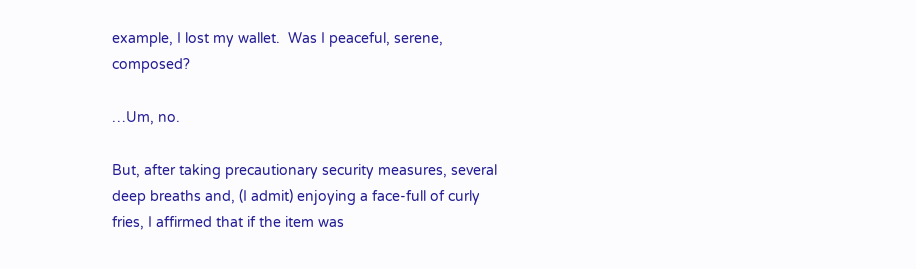example, I lost my wallet.  Was I peaceful, serene, composed?

…Um, no.

But, after taking precautionary security measures, several deep breaths and, (I admit) enjoying a face-full of curly fries, I affirmed that if the item was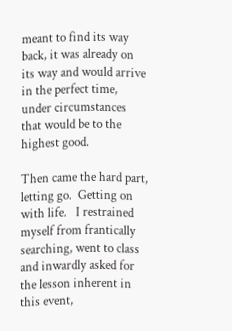meant to find its way back, it was already on its way and would arrive in the perfect time, under circumstances that would be to the highest good.

Then came the hard part, letting go.  Getting on with life.   I restrained myself from frantically searching, went to class and inwardly asked for the lesson inherent in this event,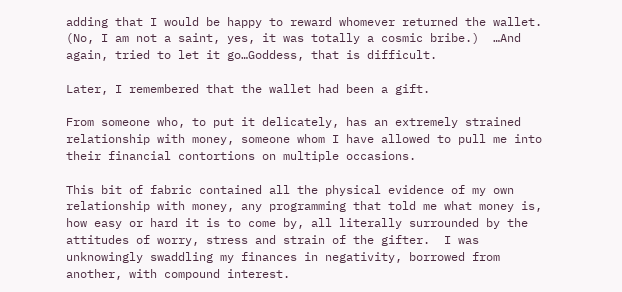adding that I would be happy to reward whomever returned the wallet. (No, I am not a saint, yes, it was totally a cosmic bribe.)  …And again, tried to let it go…Goddess, that is difficult.

Later, I remembered that the wallet had been a gift.

From someone who, to put it delicately, has an extremely strained relationship with money, someone whom I have allowed to pull me into their financial contortions on multiple occasions.

This bit of fabric contained all the physical evidence of my own relationship with money, any programming that told me what money is, how easy or hard it is to come by, all literally surrounded by the attitudes of worry, stress and strain of the gifter.  I was unknowingly swaddling my finances in negativity, borrowed from another, with compound interest.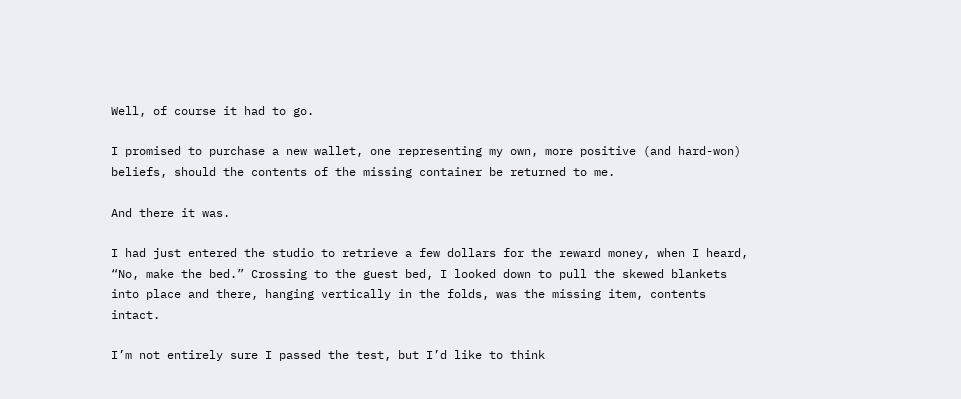Well, of course it had to go.

I promised to purchase a new wallet, one representing my own, more positive (and hard-won) beliefs, should the contents of the missing container be returned to me.

And there it was.

I had just entered the studio to retrieve a few dollars for the reward money, when I heard, “No, make the bed.” Crossing to the guest bed, I looked down to pull the skewed blankets into place and there, hanging vertically in the folds, was the missing item, contents intact.

I’m not entirely sure I passed the test, but I’d like to think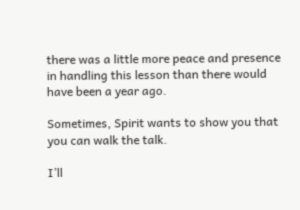there was a little more peace and presence in handling this lesson than there would have been a year ago.

Sometimes, Spirit wants to show you that you can walk the talk.

I’ll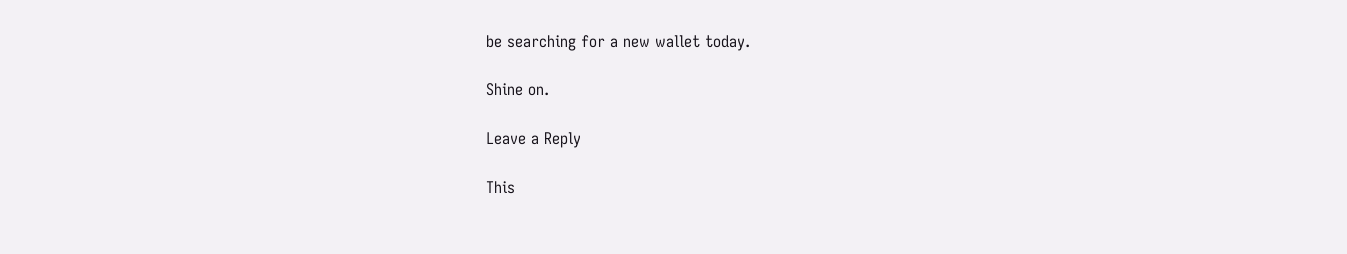be searching for a new wallet today.

Shine on.

Leave a Reply

This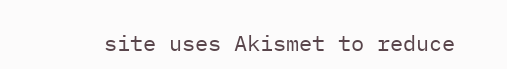site uses Akismet to reduce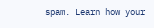spam. Learn how your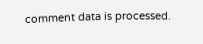comment data is processed.